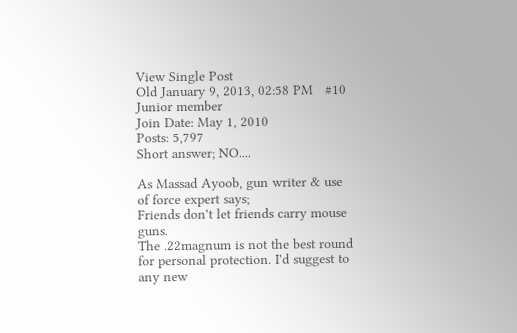View Single Post
Old January 9, 2013, 02:58 PM   #10
Junior member
Join Date: May 1, 2010
Posts: 5,797
Short answer; NO....

As Massad Ayoob, gun writer & use of force expert says;
Friends don't let friends carry mouse guns.
The .22magnum is not the best round for personal protection. I'd suggest to any new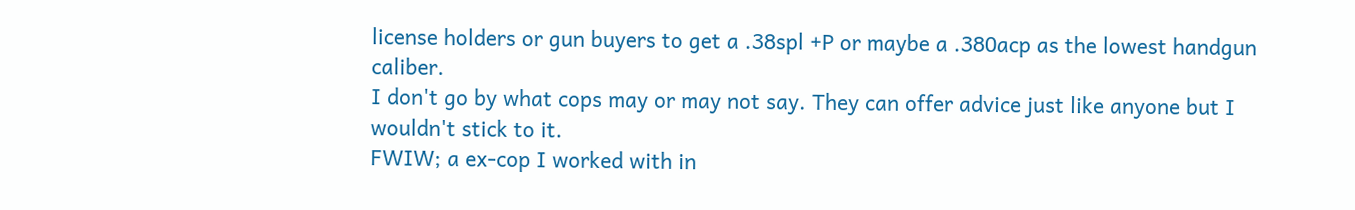license holders or gun buyers to get a .38spl +P or maybe a .380acp as the lowest handgun caliber.
I don't go by what cops may or may not say. They can offer advice just like anyone but I wouldn't stick to it.
FWIW; a ex-cop I worked with in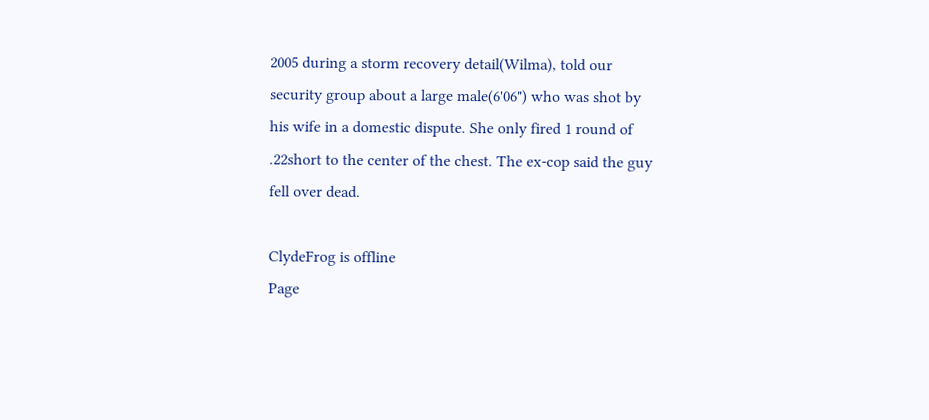2005 during a storm recovery detail(Wilma), told our security group about a large male(6'06") who was shot by his wife in a domestic dispute. She only fired 1 round of .22short to the center of the chest. The ex-cop said the guy fell over dead.

ClydeFrog is offline
Page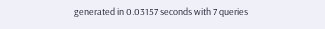generated in 0.03157 seconds with 7 queries